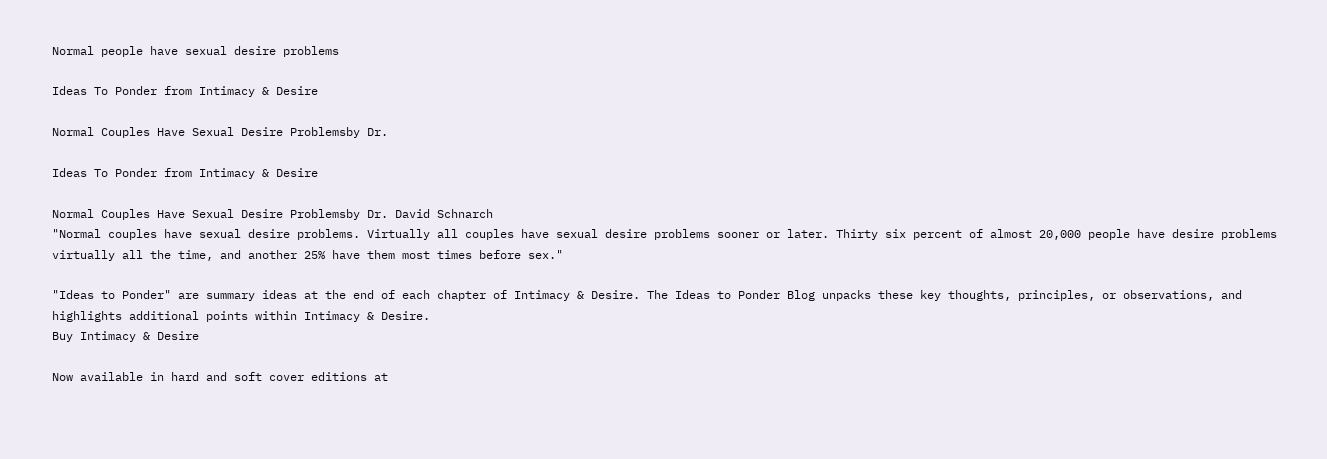Normal people have sexual desire problems

Ideas To Ponder from Intimacy & Desire

Normal Couples Have Sexual Desire Problemsby Dr.

Ideas To Ponder from Intimacy & Desire

Normal Couples Have Sexual Desire Problemsby Dr. David Schnarch
"Normal couples have sexual desire problems. Virtually all couples have sexual desire problems sooner or later. Thirty six percent of almost 20,000 people have desire problems virtually all the time, and another 25% have them most times before sex."

"Ideas to Ponder" are summary ideas at the end of each chapter of Intimacy & Desire. The Ideas to Ponder Blog unpacks these key thoughts, principles, or observations, and highlights additional points within Intimacy & Desire.
Buy Intimacy & Desire

Now available in hard and soft cover editions at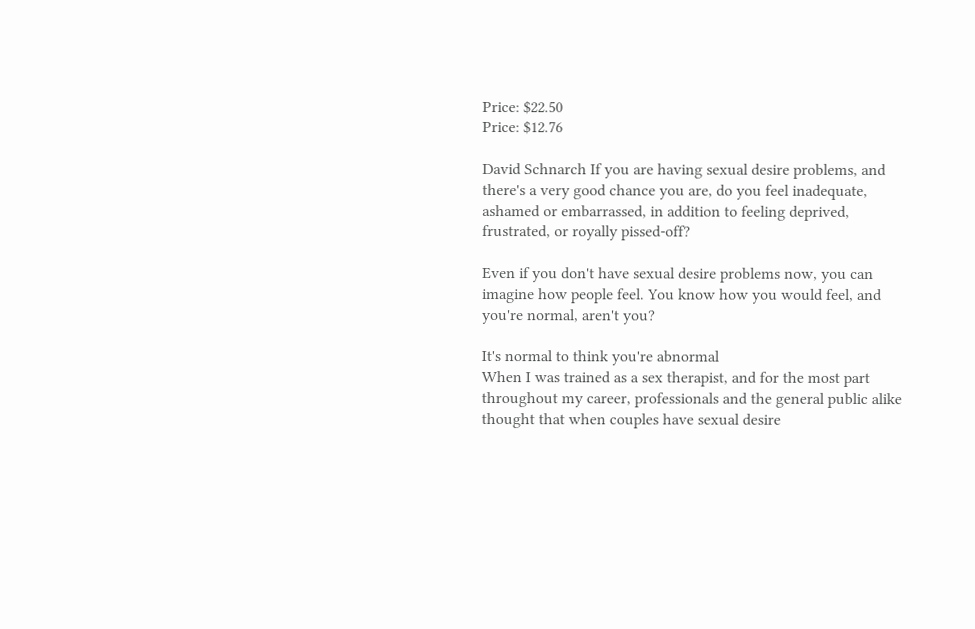Price: $22.50
Price: $12.76

David Schnarch If you are having sexual desire problems, and there's a very good chance you are, do you feel inadequate, ashamed or embarrassed, in addition to feeling deprived, frustrated, or royally pissed-off?

Even if you don't have sexual desire problems now, you can imagine how people feel. You know how you would feel, and you're normal, aren't you?

It's normal to think you're abnormal
When I was trained as a sex therapist, and for the most part throughout my career, professionals and the general public alike thought that when couples have sexual desire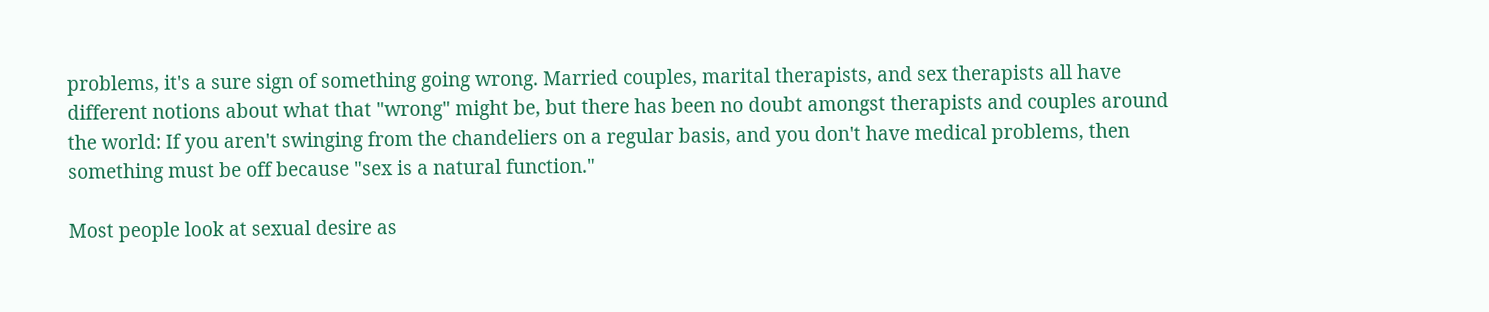problems, it's a sure sign of something going wrong. Married couples, marital therapists, and sex therapists all have different notions about what that "wrong" might be, but there has been no doubt amongst therapists and couples around the world: If you aren't swinging from the chandeliers on a regular basis, and you don't have medical problems, then something must be off because "sex is a natural function."

Most people look at sexual desire as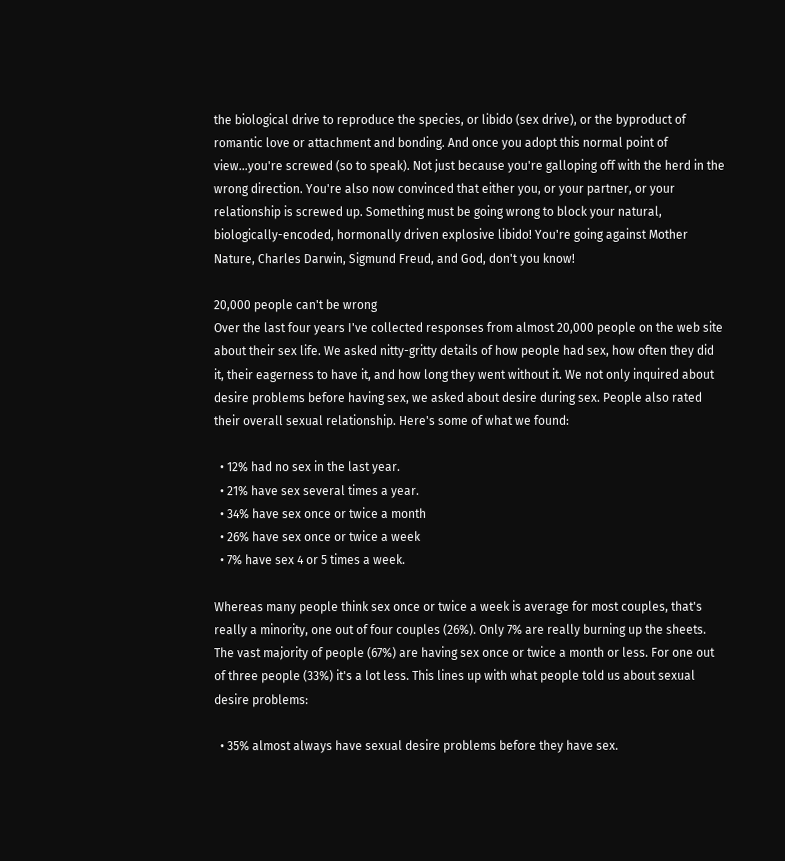the biological drive to reproduce the species, or libido (sex drive), or the byproduct of romantic love or attachment and bonding. And once you adopt this normal point of view…you're screwed (so to speak). Not just because you're galloping off with the herd in the wrong direction. You're also now convinced that either you, or your partner, or your relationship is screwed up. Something must be going wrong to block your natural, biologically-encoded, hormonally driven explosive libido! You're going against Mother Nature, Charles Darwin, Sigmund Freud, and God, don't you know!

20,000 people can't be wrong
Over the last four years I've collected responses from almost 20,000 people on the web site about their sex life. We asked nitty-gritty details of how people had sex, how often they did it, their eagerness to have it, and how long they went without it. We not only inquired about desire problems before having sex, we asked about desire during sex. People also rated their overall sexual relationship. Here's some of what we found:

  • 12% had no sex in the last year.
  • 21% have sex several times a year.
  • 34% have sex once or twice a month
  • 26% have sex once or twice a week
  • 7% have sex 4 or 5 times a week.

Whereas many people think sex once or twice a week is average for most couples, that's really a minority, one out of four couples (26%). Only 7% are really burning up the sheets. The vast majority of people (67%) are having sex once or twice a month or less. For one out of three people (33%) it's a lot less. This lines up with what people told us about sexual desire problems:

  • 35% almost always have sexual desire problems before they have sex.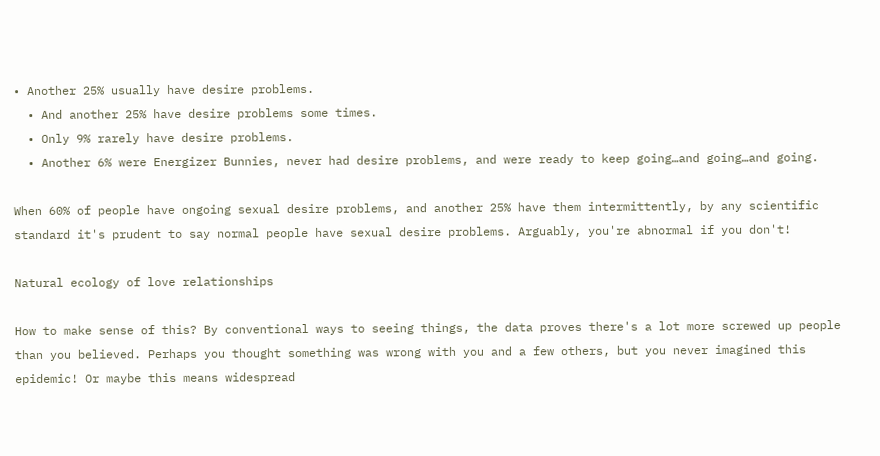• Another 25% usually have desire problems.
  • And another 25% have desire problems some times.
  • Only 9% rarely have desire problems.
  • Another 6% were Energizer Bunnies, never had desire problems, and were ready to keep going…and going…and going.

When 60% of people have ongoing sexual desire problems, and another 25% have them intermittently, by any scientific standard it's prudent to say normal people have sexual desire problems. Arguably, you're abnormal if you don't!

Natural ecology of love relationships

How to make sense of this? By conventional ways to seeing things, the data proves there's a lot more screwed up people than you believed. Perhaps you thought something was wrong with you and a few others, but you never imagined this epidemic! Or maybe this means widespread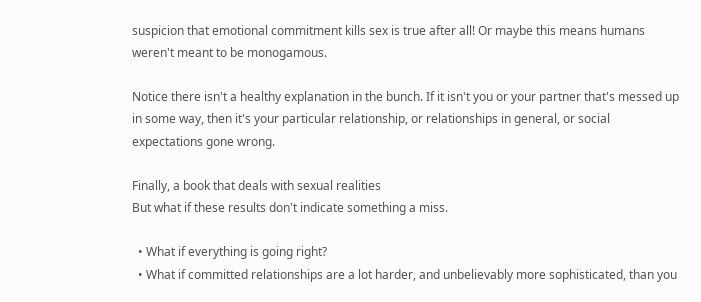suspicion that emotional commitment kills sex is true after all! Or maybe this means humans weren't meant to be monogamous.

Notice there isn't a healthy explanation in the bunch. If it isn't you or your partner that's messed up in some way, then it's your particular relationship, or relationships in general, or social expectations gone wrong.

Finally, a book that deals with sexual realities
But what if these results don't indicate something a miss.

  • What if everything is going right?
  • What if committed relationships are a lot harder, and unbelievably more sophisticated, than you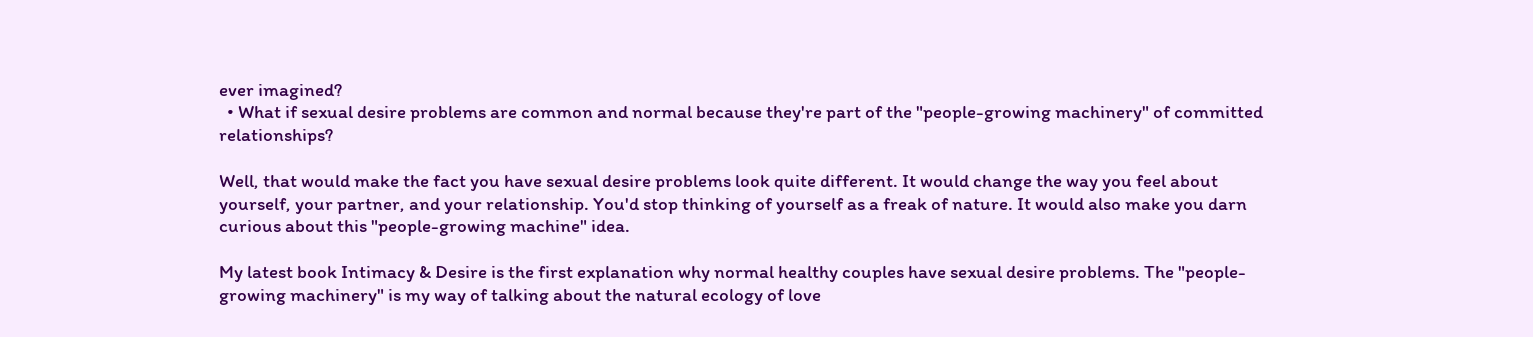ever imagined?
  • What if sexual desire problems are common and normal because they're part of the "people-growing machinery" of committed relationships?

Well, that would make the fact you have sexual desire problems look quite different. It would change the way you feel about yourself, your partner, and your relationship. You'd stop thinking of yourself as a freak of nature. It would also make you darn curious about this "people-growing machine" idea.

My latest book Intimacy & Desire is the first explanation why normal healthy couples have sexual desire problems. The "people-growing machinery" is my way of talking about the natural ecology of love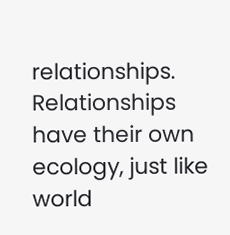relationships. Relationships have their own ecology, just like world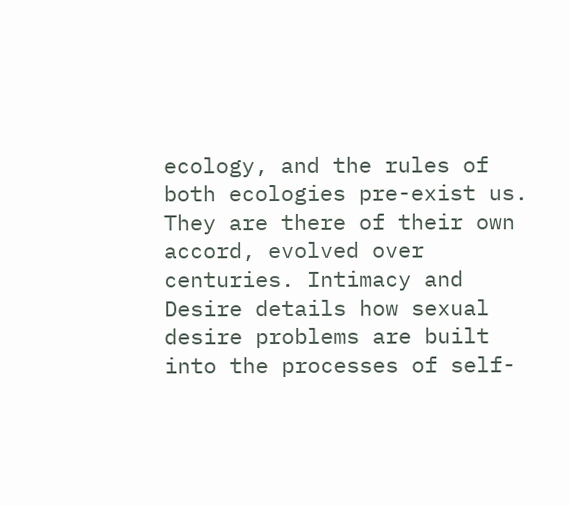ecology, and the rules of both ecologies pre-exist us. They are there of their own accord, evolved over centuries. Intimacy and Desire details how sexual desire problems are built into the processes of self-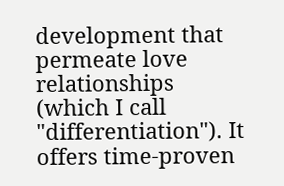development that permeate love relationships (which I call "differentiation"). It offers time-proven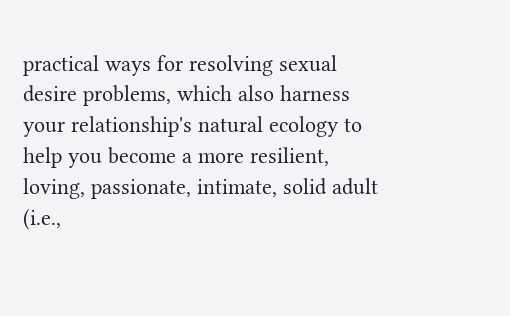practical ways for resolving sexual desire problems, which also harness your relationship's natural ecology to help you become a more resilient, loving, passionate, intimate, solid adult (i.e.,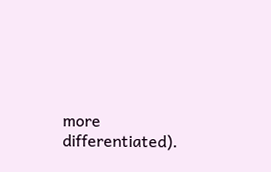more differentiated).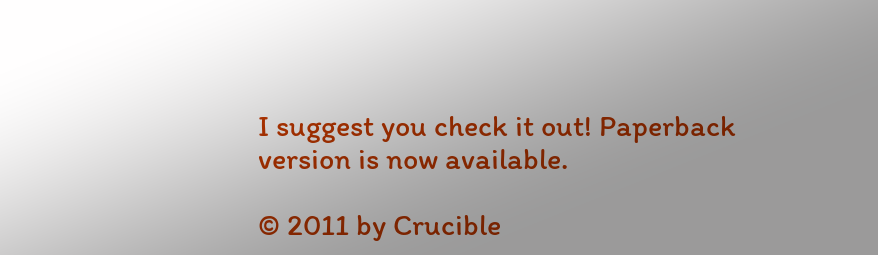I suggest you check it out! Paperback version is now available.

© 2011 by Crucible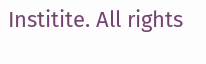Institite. All rights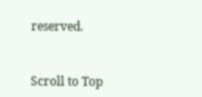reserved.


Scroll to Top